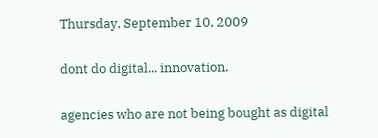Thursday, September 10, 2009

dont do digital... innovation.

agencies who are not being bought as digital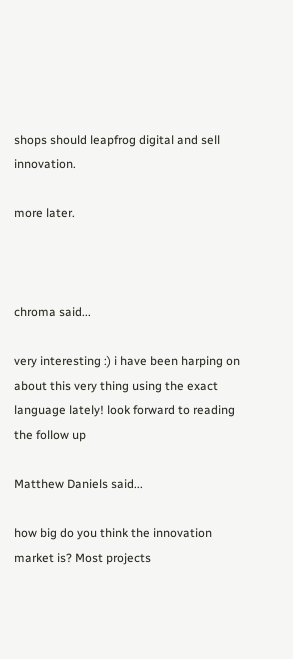shops should leapfrog digital and sell innovation.

more later.



chroma said...

very interesting :) i have been harping on about this very thing using the exact language lately! look forward to reading the follow up

Matthew Daniels said...

how big do you think the innovation market is? Most projects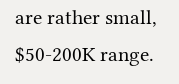are rather small, $50-200K range.